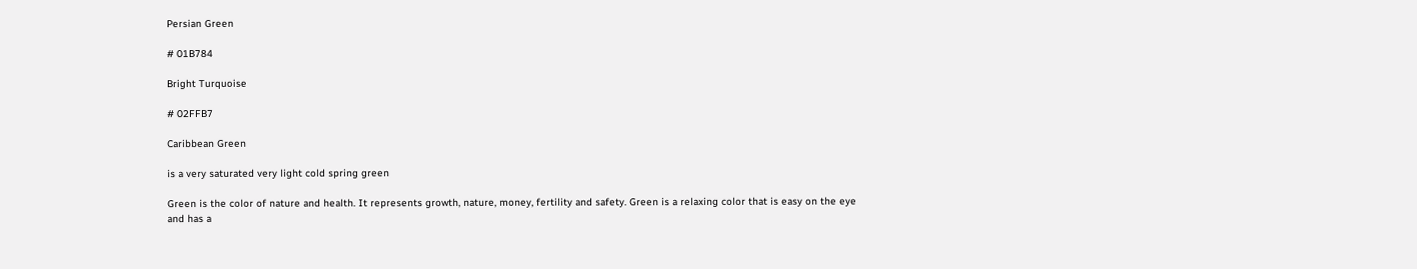Persian Green

# 01B784

Bright Turquoise

# 02FFB7

Caribbean Green

is a very saturated very light cold spring green

Green is the color of nature and health. It represents growth, nature, money, fertility and safety. Green is a relaxing color that is easy on the eye and has a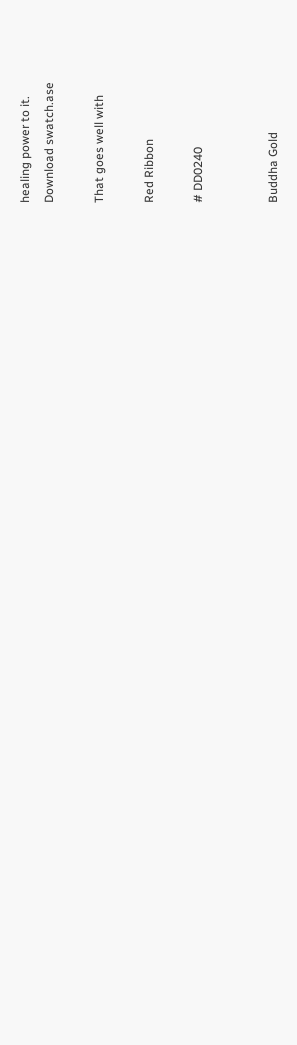healing power to it.
Download swatch.ase

That goes well with

Red Ribbon

# DD0240


Buddha Gold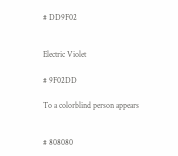# DD9F02


Electric Violet

# 9F02DD

To a colorblind person appears


# 808080